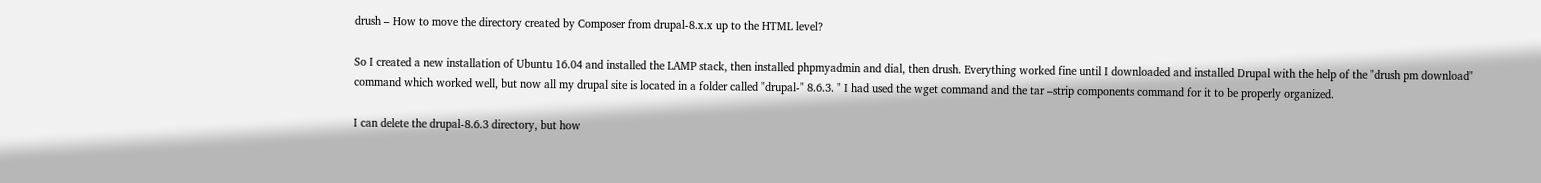drush – How to move the directory created by Composer from drupal-8.x.x up to the HTML level?

So I created a new installation of Ubuntu 16.04 and installed the LAMP stack, then installed phpmyadmin and dial, then drush. Everything worked fine until I downloaded and installed Drupal with the help of the "drush pm download" command which worked well, but now all my drupal site is located in a folder called "drupal-" 8.6.3. " I had used the wget command and the tar –strip components command for it to be properly organized.

I can delete the drupal-8.6.3 directory, but how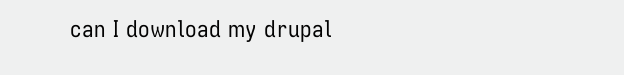can I download my drupal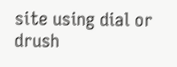site using dial or drush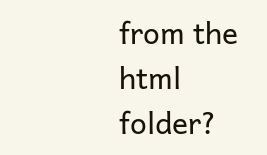from the html folder?